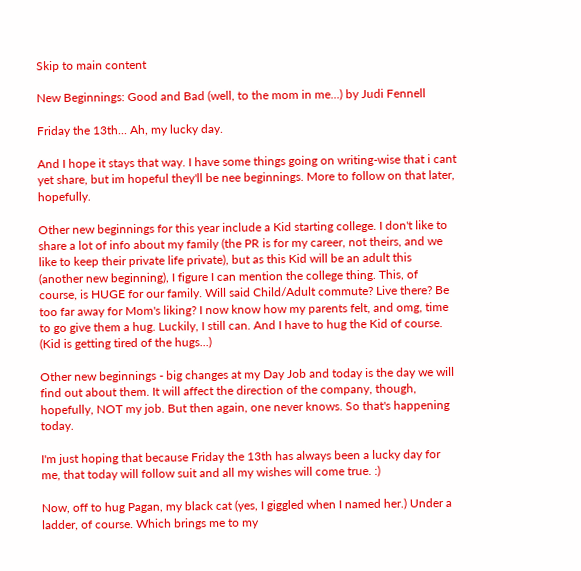Skip to main content

New Beginnings: Good and Bad (well, to the mom in me...) by Judi Fennell

Friday the 13th... Ah, my lucky day.

And I hope it stays that way. I have some things going on writing-wise that i cant yet share, but im hopeful they'll be nee beginnings. More to follow on that later, hopefully.

Other new beginnings for this year include a Kid starting college. I don't like to share a lot of info about my family (the PR is for my career, not theirs, and we like to keep their private life private), but as this Kid will be an adult this (another new beginning), I figure I can mention the college thing. This, of course, is HUGE for our family. Will said Child/Adult commute? Live there? Be too far away for Mom's liking? I now know how my parents felt, and omg, time to go give them a hug. Luckily, I still can. And I have to hug the Kid of course. (Kid is getting tired of the hugs...)

Other new beginnings - big changes at my Day Job and today is the day we will find out about them. It will affect the direction of the company, though, hopefully, NOT my job. But then again, one never knows. So that's happening today.

I'm just hoping that because Friday the 13th has always been a lucky day for me, that today will follow suit and all my wishes will come true. :)

Now, off to hug Pagan, my black cat (yes, I giggled when I named her.) Under a ladder, of course. Which brings me to my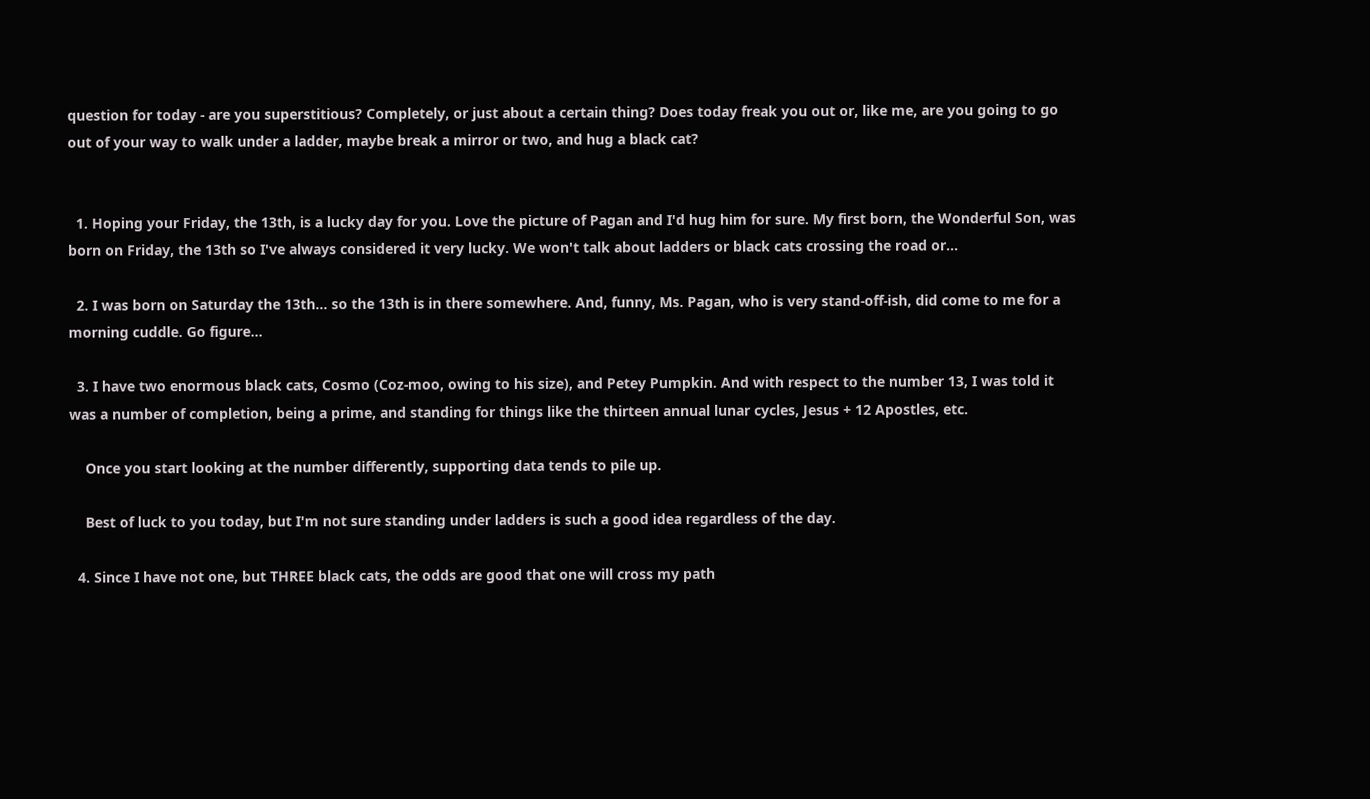question for today - are you superstitious? Completely, or just about a certain thing? Does today freak you out or, like me, are you going to go out of your way to walk under a ladder, maybe break a mirror or two, and hug a black cat?


  1. Hoping your Friday, the 13th, is a lucky day for you. Love the picture of Pagan and I'd hug him for sure. My first born, the Wonderful Son, was born on Friday, the 13th so I've always considered it very lucky. We won't talk about ladders or black cats crossing the road or...

  2. I was born on Saturday the 13th... so the 13th is in there somewhere. And, funny, Ms. Pagan, who is very stand-off-ish, did come to me for a morning cuddle. Go figure...

  3. I have two enormous black cats, Cosmo (Coz-moo, owing to his size), and Petey Pumpkin. And with respect to the number 13, I was told it was a number of completion, being a prime, and standing for things like the thirteen annual lunar cycles, Jesus + 12 Apostles, etc.

    Once you start looking at the number differently, supporting data tends to pile up.

    Best of luck to you today, but I'm not sure standing under ladders is such a good idea regardless of the day.

  4. Since I have not one, but THREE black cats, the odds are good that one will cross my path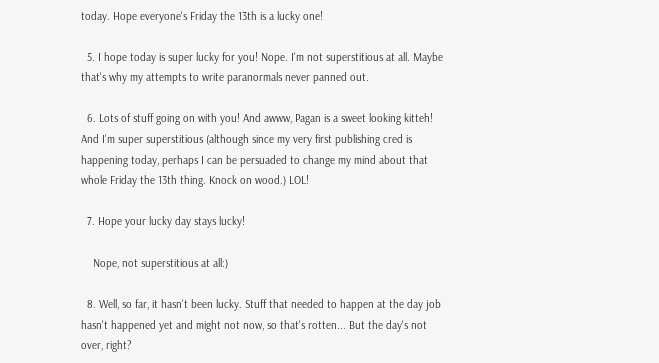today. Hope everyone's Friday the 13th is a lucky one!

  5. I hope today is super lucky for you! Nope. I'm not superstitious at all. Maybe that's why my attempts to write paranormals never panned out.

  6. Lots of stuff going on with you! And awww, Pagan is a sweet looking kitteh! And I'm super superstitious (although since my very first publishing cred is happening today, perhaps I can be persuaded to change my mind about that whole Friday the 13th thing. Knock on wood.) LOL!

  7. Hope your lucky day stays lucky!

    Nope, not superstitious at all:)

  8. Well, so far, it hasn't been lucky. Stuff that needed to happen at the day job hasn't happened yet and might not now, so that's rotten... But the day's not over, right?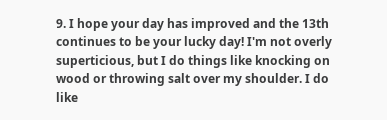9. I hope your day has improved and the 13th continues to be your lucky day! I'm not overly superticious, but I do things like knocking on wood or throwing salt over my shoulder. I do like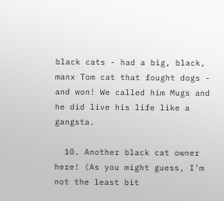black cats - had a big, black, manx Tom cat that fought dogs - and won! We called him Mugs and he did live his life like a gangsta.

  10. Another black cat owner here! (As you might guess, I'm not the least bit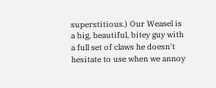superstitious.) Our Weasel is a big, beautiful, bitey guy with a full set of claws he doesn't hesitate to use when we annoy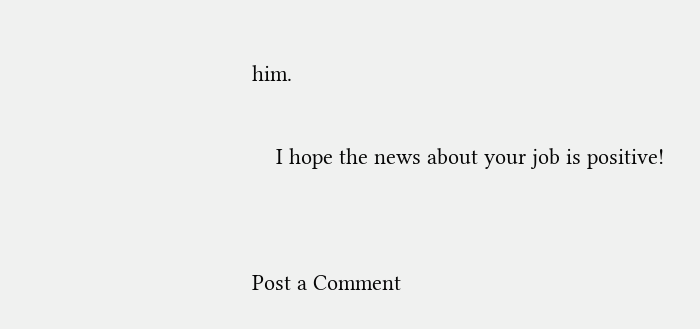him.

    I hope the news about your job is positive!


Post a Comment